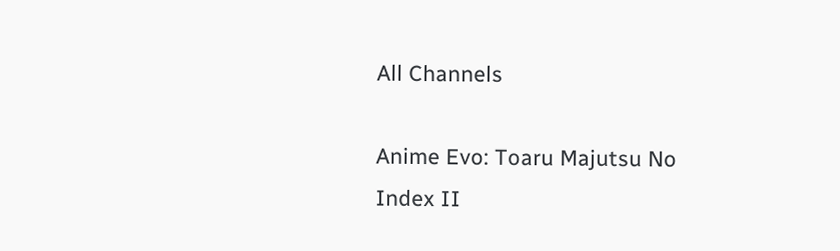All Channels

Anime Evo: Toaru Majutsu No Index II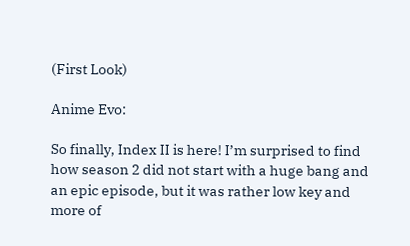(First Look)

Anime Evo:

So finally, Index II is here! I’m surprised to find how season 2 did not start with a huge bang and an epic episode, but it was rather low key and more of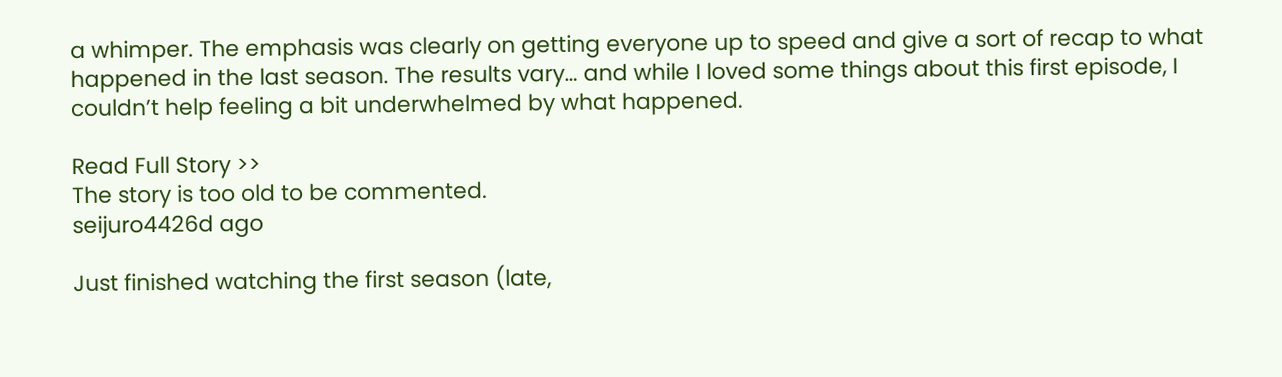a whimper. The emphasis was clearly on getting everyone up to speed and give a sort of recap to what happened in the last season. The results vary… and while I loved some things about this first episode, I couldn’t help feeling a bit underwhelmed by what happened.

Read Full Story >>
The story is too old to be commented.
seijuro4426d ago

Just finished watching the first season (late,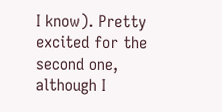I know). Pretty excited for the second one, although I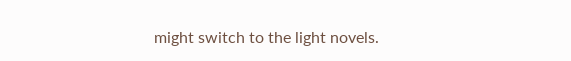might switch to the light novels.